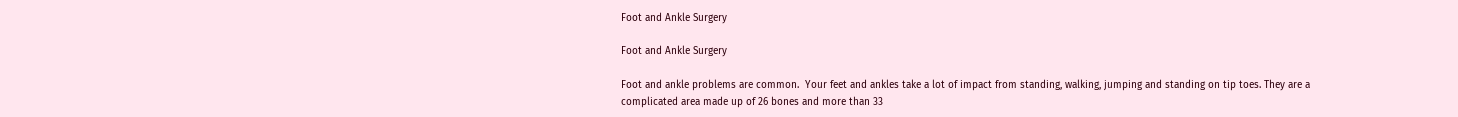Foot and Ankle Surgery

Foot and Ankle Surgery

Foot and ankle problems are common.  Your feet and ankles take a lot of impact from standing, walking, jumping and standing on tip toes. They are a complicated area made up of 26 bones and more than 33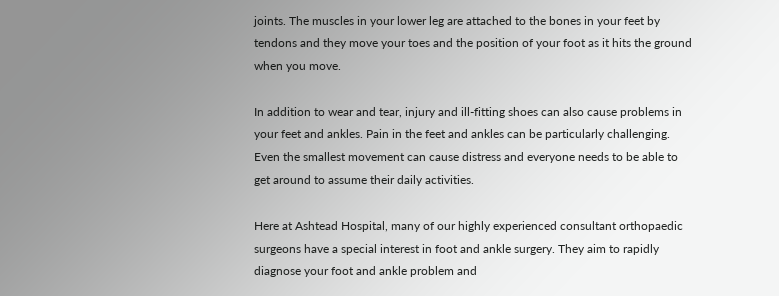joints. The muscles in your lower leg are attached to the bones in your feet by tendons and they move your toes and the position of your foot as it hits the ground when you move.

In addition to wear and tear, injury and ill-fitting shoes can also cause problems in your feet and ankles. Pain in the feet and ankles can be particularly challenging. Even the smallest movement can cause distress and everyone needs to be able to get around to assume their daily activities.

Here at Ashtead Hospital, many of our highly experienced consultant orthopaedic surgeons have a special interest in foot and ankle surgery. They aim to rapidly diagnose your foot and ankle problem and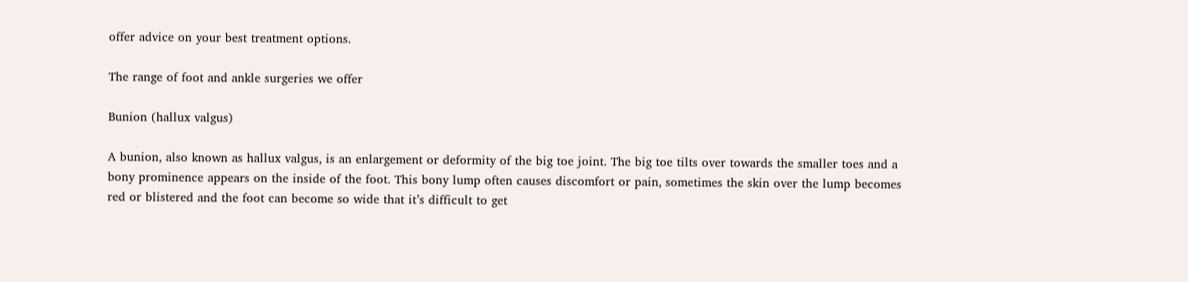offer advice on your best treatment options.

The range of foot and ankle surgeries we offer

Bunion (hallux valgus)

A bunion, also known as hallux valgus, is an enlargement or deformity of the big toe joint. The big toe tilts over towards the smaller toes and a bony prominence appears on the inside of the foot. This bony lump often causes discomfort or pain, sometimes the skin over the lump becomes red or blistered and the foot can become so wide that it’s difficult to get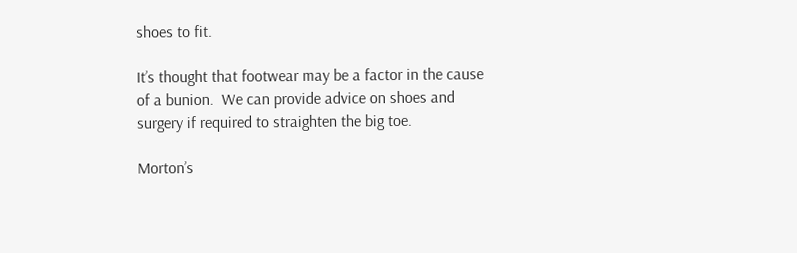shoes to fit.

It’s thought that footwear may be a factor in the cause of a bunion.  We can provide advice on shoes and surgery if required to straighten the big toe.

Morton’s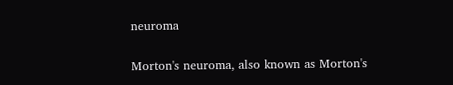neuroma

Morton's neuroma, also known as Morton's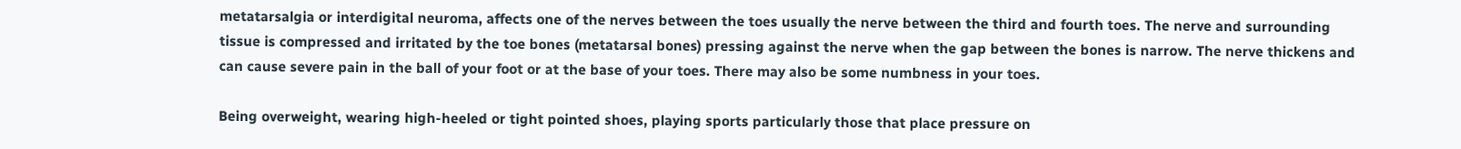metatarsalgia or interdigital neuroma, affects one of the nerves between the toes usually the nerve between the third and fourth toes. The nerve and surrounding tissue is compressed and irritated by the toe bones (metatarsal bones) pressing against the nerve when the gap between the bones is narrow. The nerve thickens and can cause severe pain in the ball of your foot or at the base of your toes. There may also be some numbness in your toes.

Being overweight, wearing high-heeled or tight pointed shoes, playing sports particularly those that place pressure on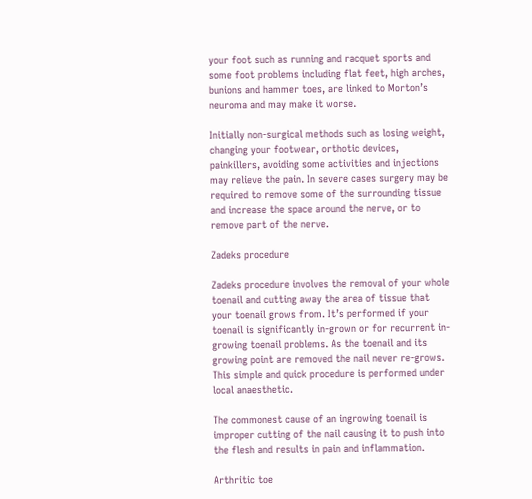your foot such as running and racquet sports and some foot problems including flat feet, high arches, bunions and hammer toes, are linked to Morton’s neuroma and may make it worse.

Initially non-surgical methods such as losing weight, changing your footwear, orthotic devices, painkillers, avoiding some activities and injections may relieve the pain. In severe cases surgery may be required to remove some of the surrounding tissue and increase the space around the nerve, or to remove part of the nerve.

Zadeks procedure

Zadeks procedure involves the removal of your whole toenail and cutting away the area of tissue that your toenail grows from. It’s performed if your toenail is significantly in-grown or for recurrent in-growing toenail problems. As the toenail and its growing point are removed the nail never re-grows. This simple and quick procedure is performed under local anaesthetic.

The commonest cause of an ingrowing toenail is improper cutting of the nail causing it to push into the flesh and results in pain and inflammation.

Arthritic toe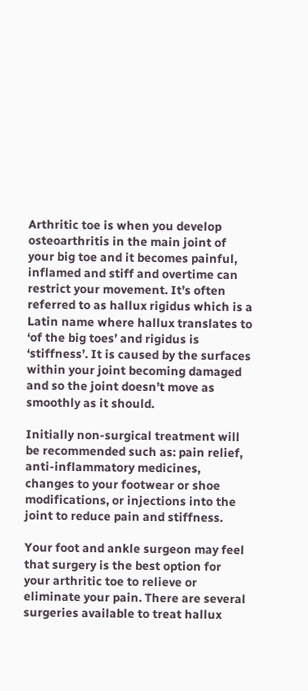Arthritic toe is when you develop osteoarthritis in the main joint of your big toe and it becomes painful, inflamed and stiff and overtime can restrict your movement. It’s often referred to as hallux rigidus which is a Latin name where hallux translates to ‘of the big toes’ and rigidus is ‘stiffness’. It is caused by the surfaces within your joint becoming damaged and so the joint doesn’t move as smoothly as it should.

Initially non-surgical treatment will be recommended such as: pain relief, anti-inflammatory medicines, changes to your footwear or shoe modifications, or injections into the joint to reduce pain and stiffness.

Your foot and ankle surgeon may feel that surgery is the best option for your arthritic toe to relieve or eliminate your pain. There are several surgeries available to treat hallux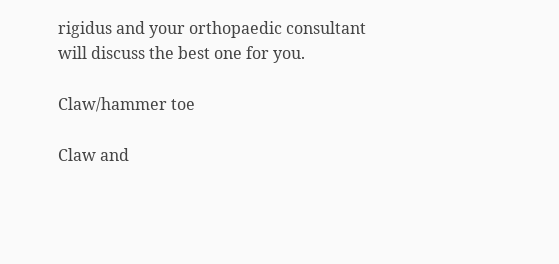rigidus and your orthopaedic consultant will discuss the best one for you.

Claw/hammer toe

Claw and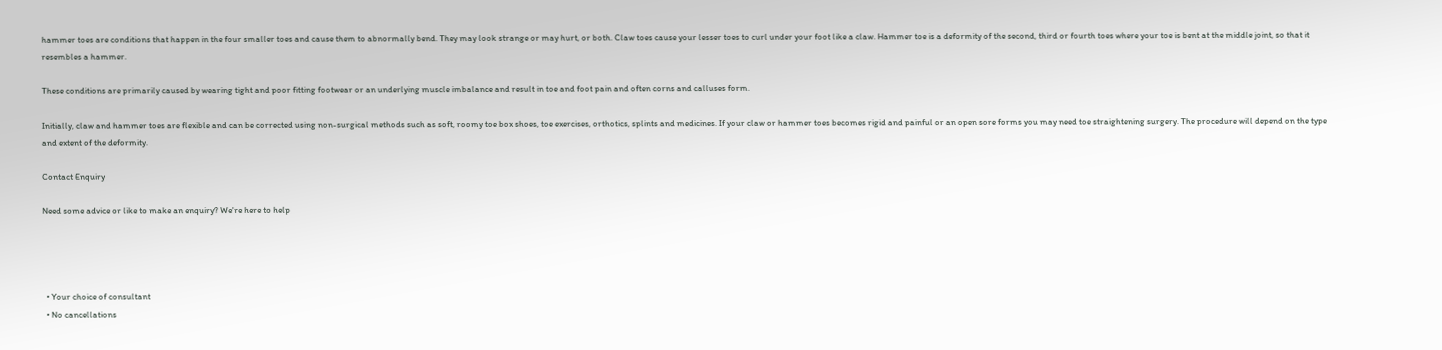hammer toes are conditions that happen in the four smaller toes and cause them to abnormally bend. They may look strange or may hurt, or both. Claw toes cause your lesser toes to curl under your foot like a claw. Hammer toe is a deformity of the second, third or fourth toes where your toe is bent at the middle joint, so that it resembles a hammer.

These conditions are primarily caused by wearing tight and poor fitting footwear or an underlying muscle imbalance and result in toe and foot pain and often corns and calluses form.

Initially, claw and hammer toes are flexible and can be corrected using non-surgical methods such as soft, roomy toe box shoes, toe exercises, orthotics, splints and medicines. If your claw or hammer toes becomes rigid and painful or an open sore forms you may need toe straightening surgery. The procedure will depend on the type and extent of the deformity.

Contact Enquiry

Need some advice or like to make an enquiry? We're here to help




  • Your choice of consultant
  • No cancellations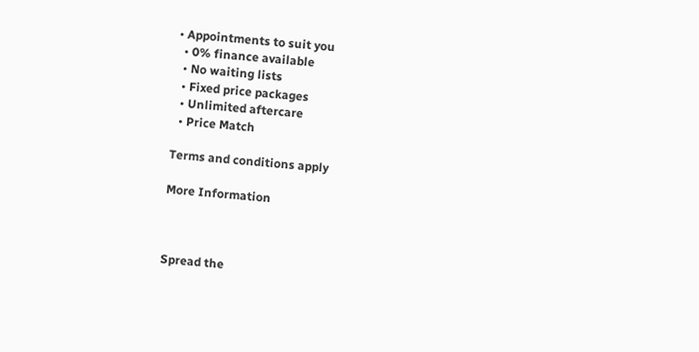• Appointments to suit you
  • 0% finance available
  • No waiting lists
  • Fixed price packages
  • Unlimited aftercare
  • Price Match

Terms and conditions apply

More Information



Spread the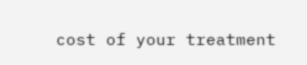cost of your treatment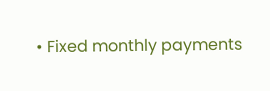• Fixed monthly payments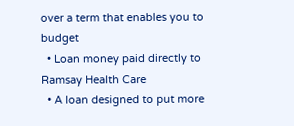over a term that enables you to budget
  • Loan money paid directly to Ramsay Health Care
  • A loan designed to put more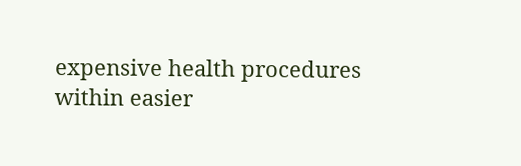expensive health procedures within easier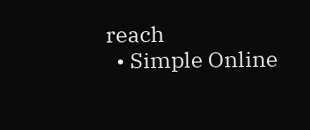reach
  • Simple Online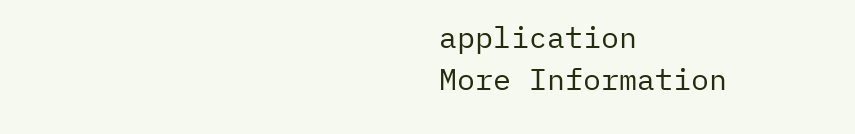application
More Information